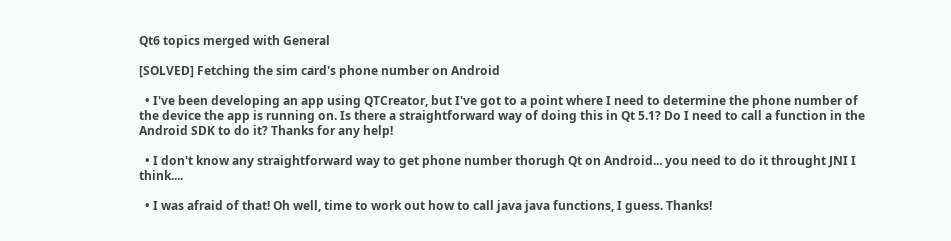Qt6 topics merged with General

[SOLVED] Fetching the sim card's phone number on Android

  • I've been developing an app using QTCreator, but I've got to a point where I need to determine the phone number of the device the app is running on. Is there a straightforward way of doing this in Qt 5.1? Do I need to call a function in the Android SDK to do it? Thanks for any help!

  • I don't know any straightforward way to get phone number thorugh Qt on Android... you need to do it throught JNI I think....

  • I was afraid of that! Oh well, time to work out how to call java java functions, I guess. Thanks!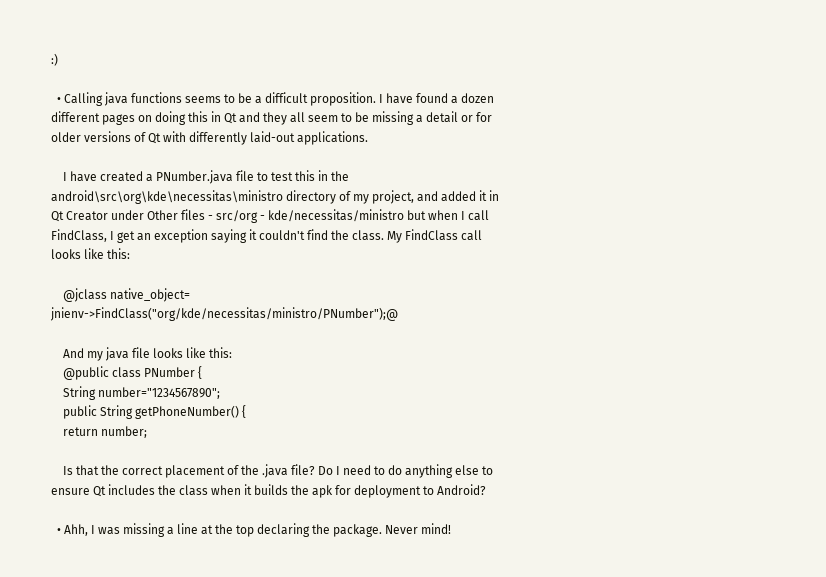:)

  • Calling java functions seems to be a difficult proposition. I have found a dozen different pages on doing this in Qt and they all seem to be missing a detail or for older versions of Qt with differently laid-out applications.

    I have created a PNumber.java file to test this in the android\src\org\kde\necessitas\ministro directory of my project, and added it in Qt Creator under Other files - src/org - kde/necessitas/ministro but when I call FindClass, I get an exception saying it couldn't find the class. My FindClass call looks like this:

    @jclass native_object= jnienv->FindClass("org/kde/necessitas/ministro/PNumber");@

    And my java file looks like this:
    @public class PNumber {
    String number="1234567890";
    public String getPhoneNumber() {
    return number;

    Is that the correct placement of the .java file? Do I need to do anything else to ensure Qt includes the class when it builds the apk for deployment to Android?

  • Ahh, I was missing a line at the top declaring the package. Never mind!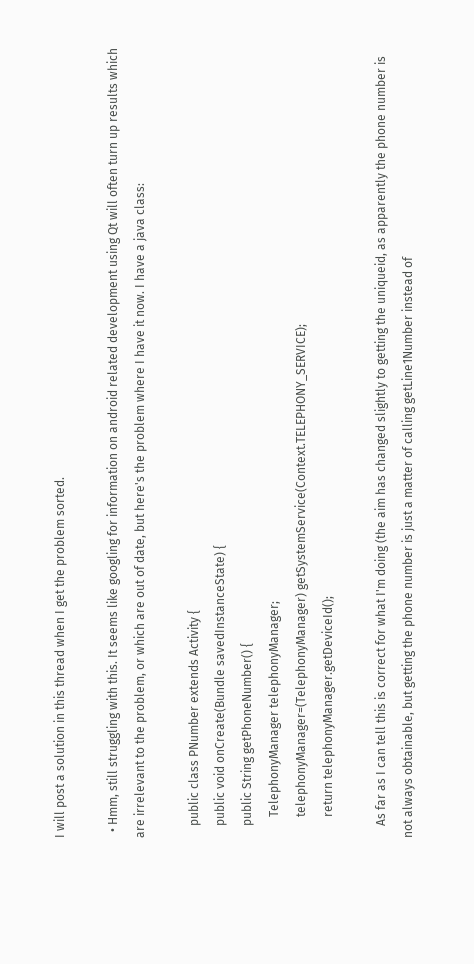I will post a solution in this thread when I get the problem sorted.

  • Hmm, still struggling with this. It seems like googling for information on android related development using Qt will often turn up results which are irrelevant to the problem, or which are out of date, but here's the problem where I have it now. I have a java class:

    public class PNumber extends Activity {
    public void onCreate(Bundle savedInstanceState) {
    public String getPhoneNumber() {
       TelephonyManager telephonyManager;
       telephonyManager=(TelephonyManager) getSystemService(Context.TELEPHONY_SERVICE);
       return telephonyManager.getDeviceId();

    As far as I can tell this is correct for what I'm doing (the aim has changed slightly to getting the uniqueid, as apparently the phone number is not always obtainable, but getting the phone number is just a matter of calling getLine1Number instead of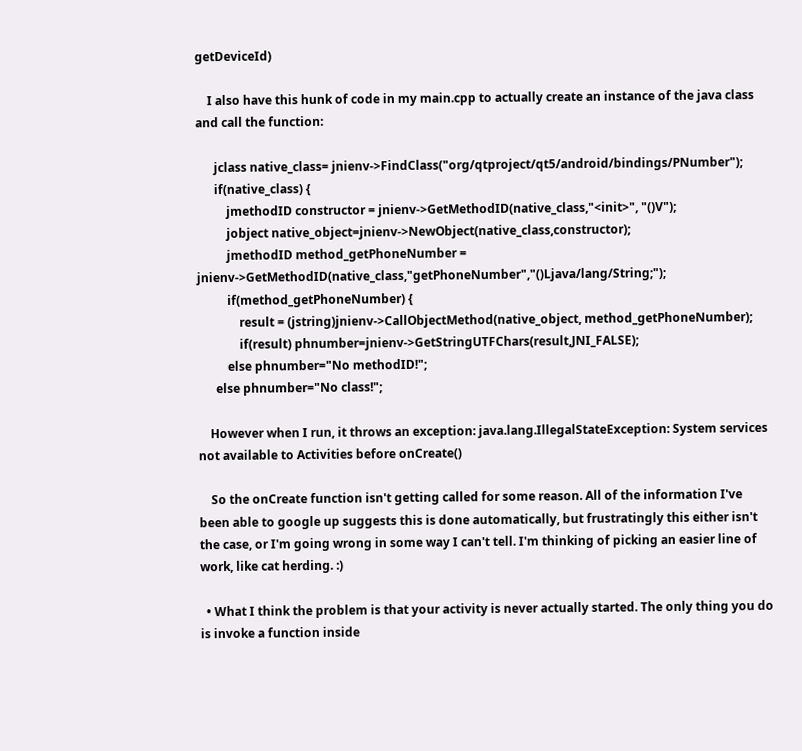getDeviceId)

    I also have this hunk of code in my main.cpp to actually create an instance of the java class and call the function:

      jclass native_class= jnienv->FindClass("org/qtproject/qt5/android/bindings/PNumber");
      if(native_class) {
          jmethodID constructor = jnienv->GetMethodID(native_class,"<init>", "()V");
          jobject native_object=jnienv->NewObject(native_class,constructor);
          jmethodID method_getPhoneNumber = jnienv->GetMethodID(native_class,"getPhoneNumber","()Ljava/lang/String;");
          if(method_getPhoneNumber) {
              result = (jstring)jnienv->CallObjectMethod(native_object, method_getPhoneNumber);
              if(result) phnumber=jnienv->GetStringUTFChars(result,JNI_FALSE);
          else phnumber="No methodID!";
      else phnumber="No class!";

    However when I run, it throws an exception: java.lang.IllegalStateException: System services not available to Activities before onCreate()

    So the onCreate function isn't getting called for some reason. All of the information I've been able to google up suggests this is done automatically, but frustratingly this either isn't the case, or I'm going wrong in some way I can't tell. I'm thinking of picking an easier line of work, like cat herding. :)

  • What I think the problem is that your activity is never actually started. The only thing you do is invoke a function inside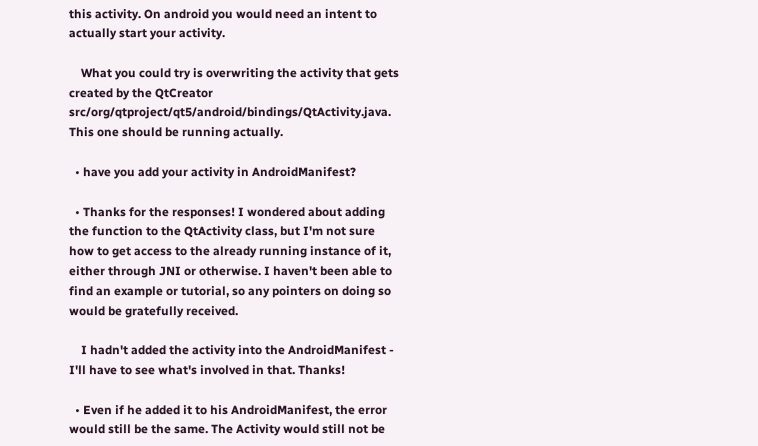this activity. On android you would need an intent to actually start your activity.

    What you could try is overwriting the activity that gets created by the QtCreator src/org/qtproject/qt5/android/bindings/QtActivity.java. This one should be running actually.

  • have you add your activity in AndroidManifest?

  • Thanks for the responses! I wondered about adding the function to the QtActivity class, but I'm not sure how to get access to the already running instance of it, either through JNI or otherwise. I haven't been able to find an example or tutorial, so any pointers on doing so would be gratefully received.

    I hadn't added the activity into the AndroidManifest - I'll have to see what's involved in that. Thanks!

  • Even if he added it to his AndroidManifest, the error would still be the same. The Activity would still not be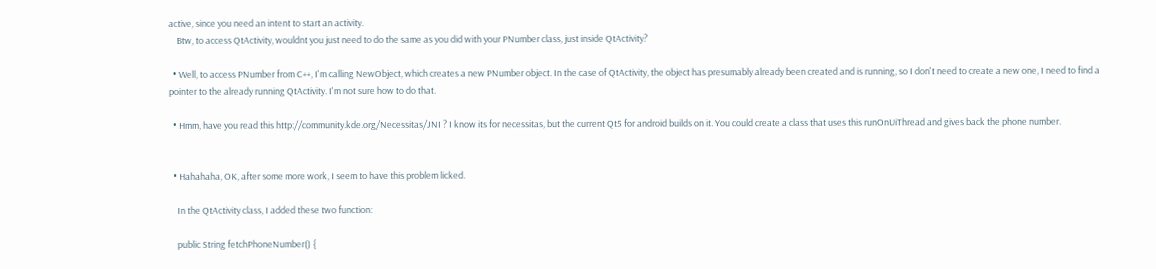active, since you need an intent to start an activity.
    Btw, to access QtActivity, wouldnt you just need to do the same as you did with your PNumber class, just inside QtActivity?

  • Well, to access PNumber from C++, I'm calling NewObject, which creates a new PNumber object. In the case of QtActivity, the object has presumably already been created and is running, so I don't need to create a new one, I need to find a pointer to the already running QtActivity. I'm not sure how to do that.

  • Hmm, have you read this http://community.kde.org/Necessitas/JNI ? I know its for necessitas, but the current Qt5 for android builds on it. You could create a class that uses this runOnUiThread and gives back the phone number.


  • Hahahaha, OK, after some more work, I seem to have this problem licked.

    In the QtActivity class, I added these two function:

    public String fetchPhoneNumber() {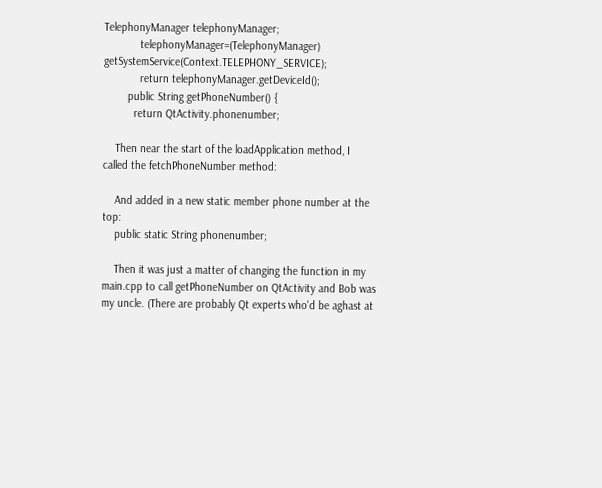TelephonyManager telephonyManager;
            telephonyManager=(TelephonyManager) getSystemService(Context.TELEPHONY_SERVICE);
            return telephonyManager.getDeviceId();
        public String getPhoneNumber() {
          return QtActivity.phonenumber;

    Then near the start of the loadApplication method, I called the fetchPhoneNumber method:

    And added in a new static member phone number at the top:
    public static String phonenumber;

    Then it was just a matter of changing the function in my main.cpp to call getPhoneNumber on QtActivity and Bob was my uncle. (There are probably Qt experts who'd be aghast at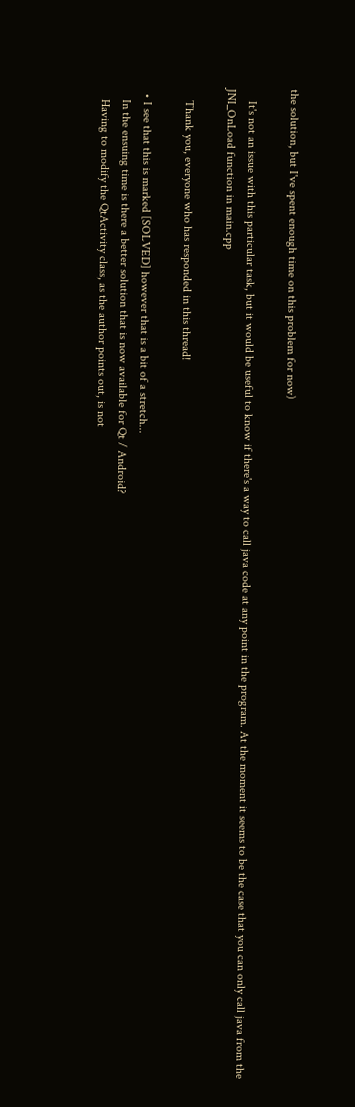the solution, but I've spent enough time on this problem for now)

    It's not an issue with this particular task, but it would be useful to know if there's a way to call java code at any point in the program. At the moment it seems to be the case that you can only call java from the JNI_OnLoad function in main.cpp

    Thank you, everyone who has responded in this thread!

  • I see that this is marked [SOLVED] however that is a bit of a stretch...
    In the ensuing time is there a better solution that is now available for Qt / Android?
    Having to modify the QtActivity class, as the author points out, is not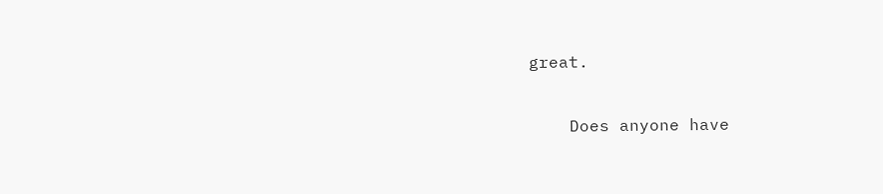great.

    Does anyone have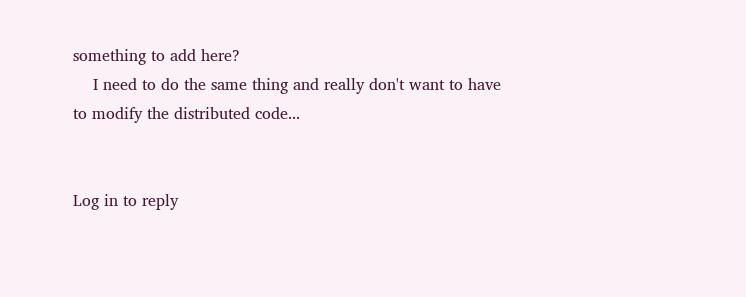something to add here?
    I need to do the same thing and really don't want to have to modify the distributed code...


Log in to reply